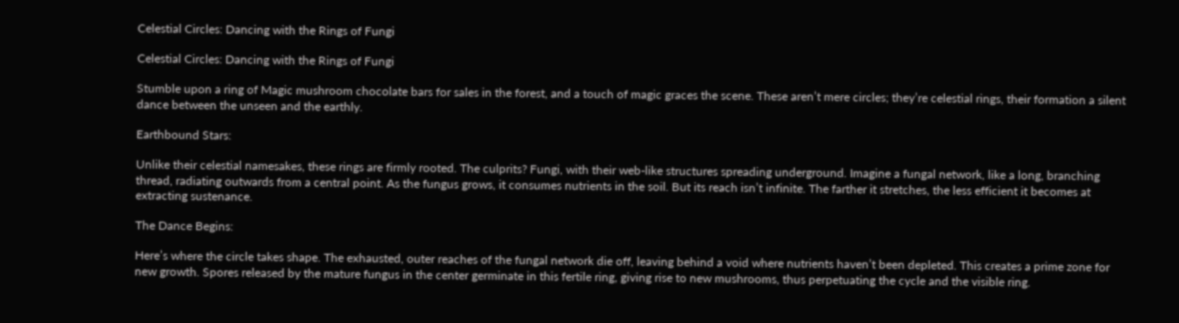Celestial Circles: Dancing with the Rings of Fungi

Celestial Circles: Dancing with the Rings of Fungi

Stumble upon a ring of Magic mushroom chocolate bars for sales in the forest, and a touch of magic graces the scene. These aren’t mere circles; they’re celestial rings, their formation a silent dance between the unseen and the earthly.

Earthbound Stars:

Unlike their celestial namesakes, these rings are firmly rooted. The culprits? Fungi, with their web-like structures spreading underground. Imagine a fungal network, like a long, branching thread, radiating outwards from a central point. As the fungus grows, it consumes nutrients in the soil. But its reach isn’t infinite. The farther it stretches, the less efficient it becomes at extracting sustenance.

The Dance Begins:

Here’s where the circle takes shape. The exhausted, outer reaches of the fungal network die off, leaving behind a void where nutrients haven’t been depleted. This creates a prime zone for new growth. Spores released by the mature fungus in the center germinate in this fertile ring, giving rise to new mushrooms, thus perpetuating the cycle and the visible ring.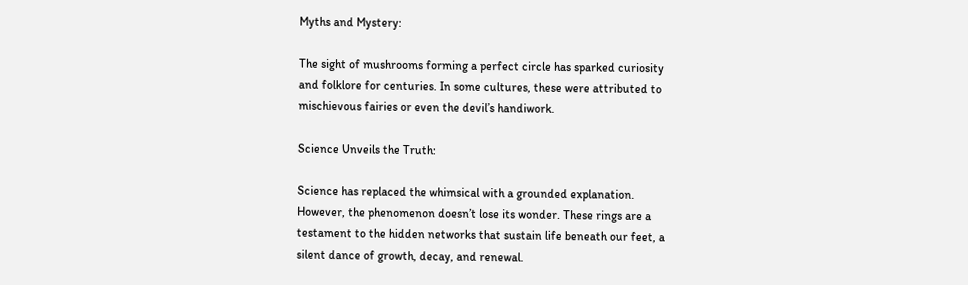Myths and Mystery:

The sight of mushrooms forming a perfect circle has sparked curiosity and folklore for centuries. In some cultures, these were attributed to mischievous fairies or even the devil’s handiwork.

Science Unveils the Truth:

Science has replaced the whimsical with a grounded explanation. However, the phenomenon doesn’t lose its wonder. These rings are a testament to the hidden networks that sustain life beneath our feet, a silent dance of growth, decay, and renewal.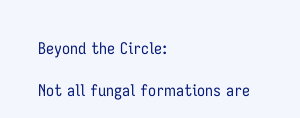Beyond the Circle:

Not all fungal formations are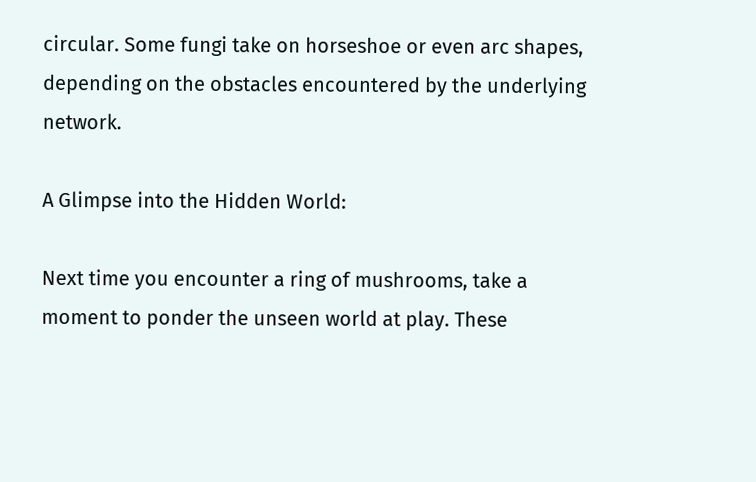circular. Some fungi take on horseshoe or even arc shapes, depending on the obstacles encountered by the underlying network.

A Glimpse into the Hidden World:

Next time you encounter a ring of mushrooms, take a moment to ponder the unseen world at play. These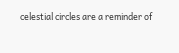celestial circles are a reminder of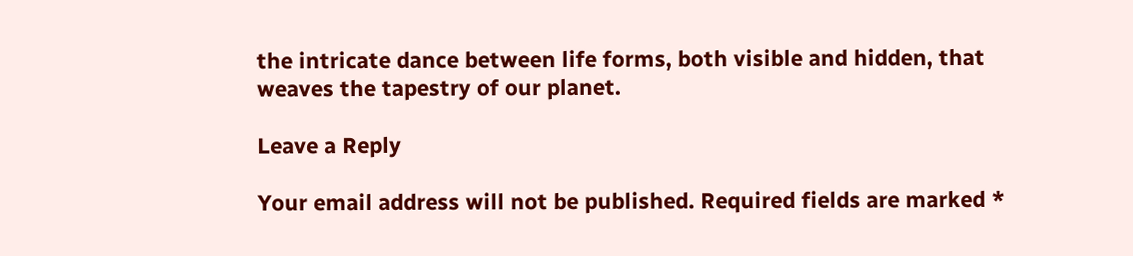the intricate dance between life forms, both visible and hidden, that weaves the tapestry of our planet.

Leave a Reply

Your email address will not be published. Required fields are marked *